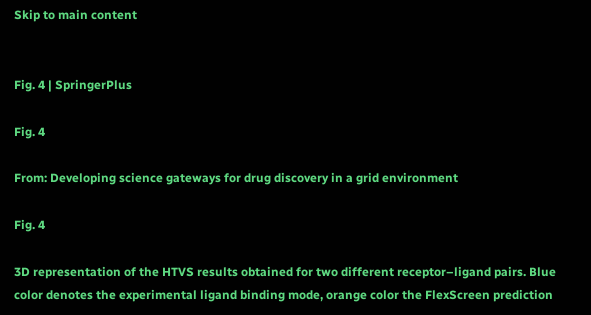Skip to main content


Fig. 4 | SpringerPlus

Fig. 4

From: Developing science gateways for drug discovery in a grid environment

Fig. 4

3D representation of the HTVS results obtained for two different receptor–ligand pairs. Blue color denotes the experimental ligand binding mode, orange color the FlexScreen prediction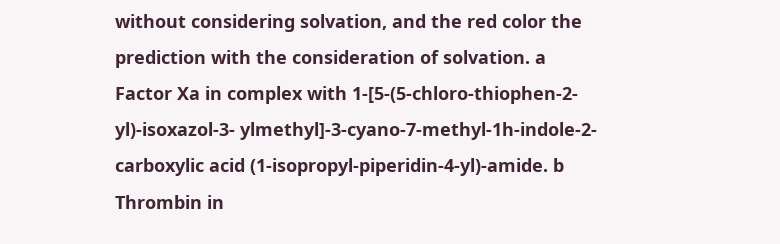without considering solvation, and the red color the prediction with the consideration of solvation. a Factor Xa in complex with 1-[5-(5-chloro-thiophen-2-yl)-isoxazol-3- ylmethyl]-3-cyano-7-methyl-1h-indole-2-carboxylic acid (1-isopropyl-piperidin-4-yl)-amide. b Thrombin in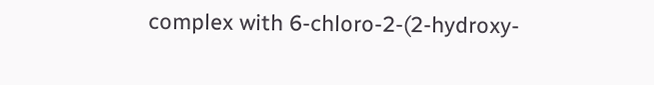complex with 6-chloro-2-(2-hydroxy-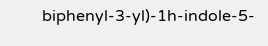biphenyl-3-yl)-1h-indole-5-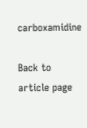carboxamidine

Back to article page